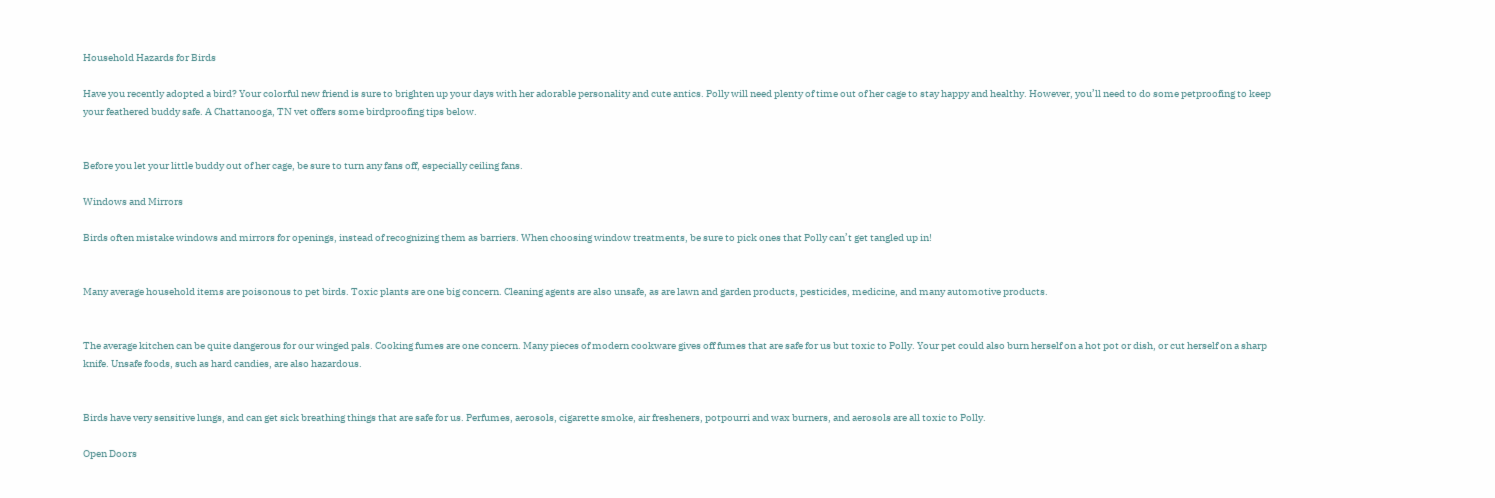Household Hazards for Birds

Have you recently adopted a bird? Your colorful new friend is sure to brighten up your days with her adorable personality and cute antics. Polly will need plenty of time out of her cage to stay happy and healthy. However, you’ll need to do some petproofing to keep your feathered buddy safe. A Chattanooga, TN vet offers some birdproofing tips below.


Before you let your little buddy out of her cage, be sure to turn any fans off, especially ceiling fans.

Windows and Mirrors

Birds often mistake windows and mirrors for openings, instead of recognizing them as barriers. When choosing window treatments, be sure to pick ones that Polly can’t get tangled up in!


Many average household items are poisonous to pet birds. Toxic plants are one big concern. Cleaning agents are also unsafe, as are lawn and garden products, pesticides, medicine, and many automotive products.


The average kitchen can be quite dangerous for our winged pals. Cooking fumes are one concern. Many pieces of modern cookware gives off fumes that are safe for us but toxic to Polly. Your pet could also burn herself on a hot pot or dish, or cut herself on a sharp knife. Unsafe foods, such as hard candies, are also hazardous.


Birds have very sensitive lungs, and can get sick breathing things that are safe for us. Perfumes, aerosols, cigarette smoke, air fresheners, potpourri and wax burners, and aerosols are all toxic to Polly.

Open Doors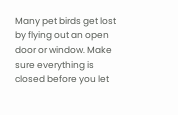Many pet birds get lost by flying out an open door or window. Make sure everything is closed before you let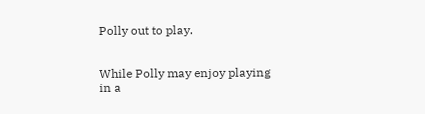Polly out to play.


While Polly may enjoy playing in a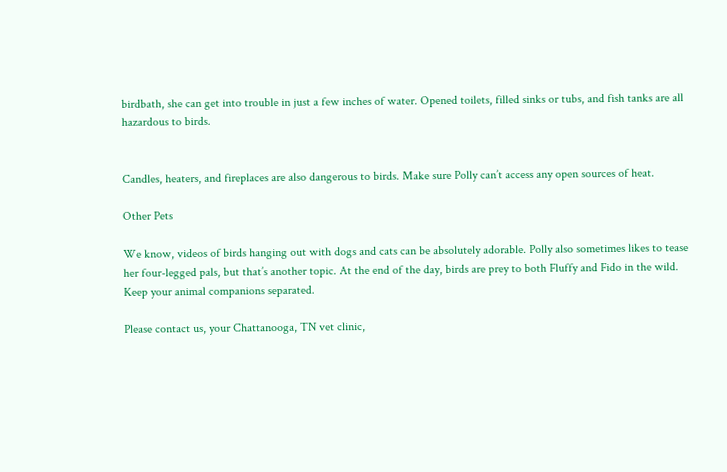birdbath, she can get into trouble in just a few inches of water. Opened toilets, filled sinks or tubs, and fish tanks are all hazardous to birds.


Candles, heaters, and fireplaces are also dangerous to birds. Make sure Polly can’t access any open sources of heat.

Other Pets

We know, videos of birds hanging out with dogs and cats can be absolutely adorable. Polly also sometimes likes to tease her four-legged pals, but that’s another topic. At the end of the day, birds are prey to both Fluffy and Fido in the wild. Keep your animal companions separated.

Please contact us, your Chattanooga, TN vet clinic,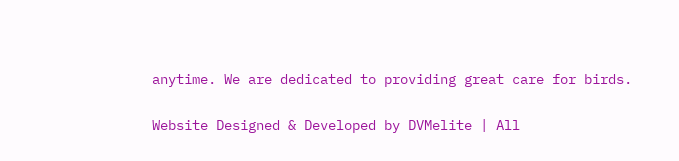anytime. We are dedicated to providing great care for birds.

Website Designed & Developed by DVMelite | All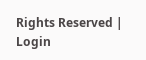Rights Reserved | Login